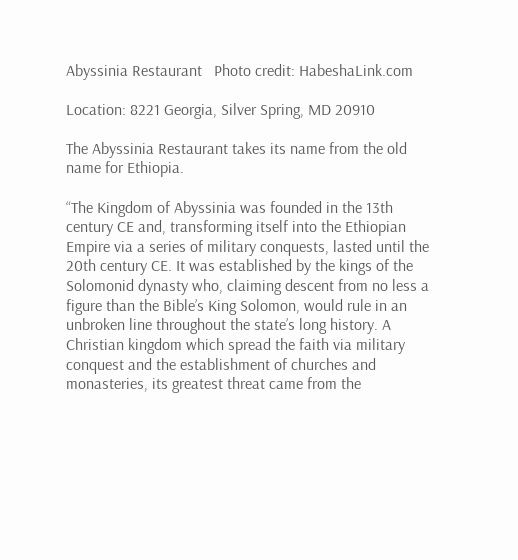Abyssinia Restaurant   Photo credit: HabeshaLink.com

Location: 8221 Georgia, Silver Spring, MD 20910

The Abyssinia Restaurant takes its name from the old name for Ethiopia.

“The Kingdom of Abyssinia was founded in the 13th century CE and, transforming itself into the Ethiopian Empire via a series of military conquests, lasted until the 20th century CE. It was established by the kings of the Solomonid dynasty who, claiming descent from no less a figure than the Bible’s King Solomon, would rule in an unbroken line throughout the state’s long history. A Christian kingdom which spread the faith via military conquest and the establishment of churches and monasteries, its greatest threat came from the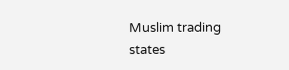Muslim trading states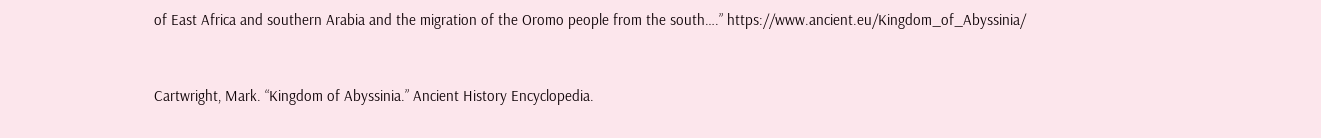of East Africa and southern Arabia and the migration of the Oromo people from the south….” https://www.ancient.eu/Kingdom_of_Abyssinia/


Cartwright, Mark. “Kingdom of Abyssinia.” Ancient History Encyclopedia.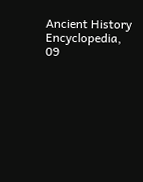Ancient History Encyclopedia, 09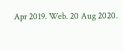Apr 2019. Web. 20 Aug 2020.